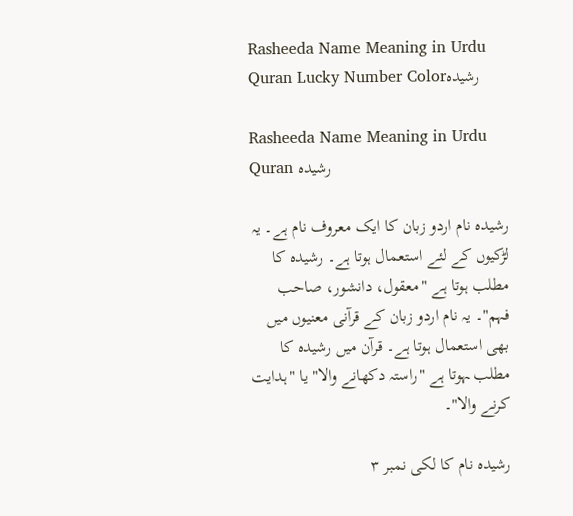Rasheeda Name Meaning in Urdu Quran Lucky Number Colorرشیدہ

Rasheeda Name Meaning in Urdu Quran رشیدہ

رشیدہ نام اردو زبان کا ایک معروف نام ہے۔ یہ لڑکیوں کے لئے استعمال ہوتا ہے۔ رشیدہ کا مطلب ہوتا ہے "معقول، دانشور، صاحب فہم"۔ یہ نام اردو زبان کے قرآنی معنیوں میں بھی استعمال ہوتا ہے۔ قرآن میں رشیدہ کا مطلب ‍ہوتا ہے "راستہ دکھانے والا" یا "ہدایت کرنے والا"۔

رشیدہ نام کا لکی نمبر ۳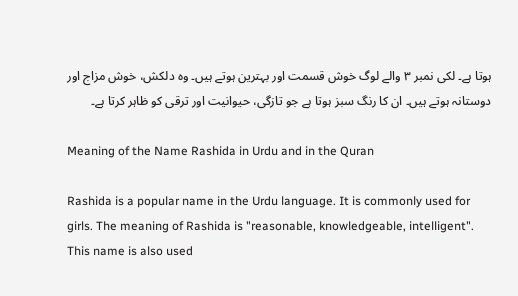ہوتا ہے۔ لکی نمبر ۳ والے لوگ خوش قسمت اور بہترین ہوتے ہیں۔ وہ دلکش، خوش مزاج اور دوستانہ ہوتے ہیں۔ ان کا رنگ سبز ہوتا ہے جو تازگی، حیوانیت اور ترقی کو ظاہر کرتا ہے۔

Meaning of the Name Rashida in Urdu and in the Quran

Rashida is a popular name in the Urdu language. It is commonly used for girls. The meaning of Rashida is "reasonable, knowledgeable, intelligent". This name is also used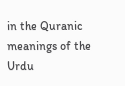in the Quranic meanings of the Urdu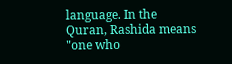language. In the Quran, Rashida means "one who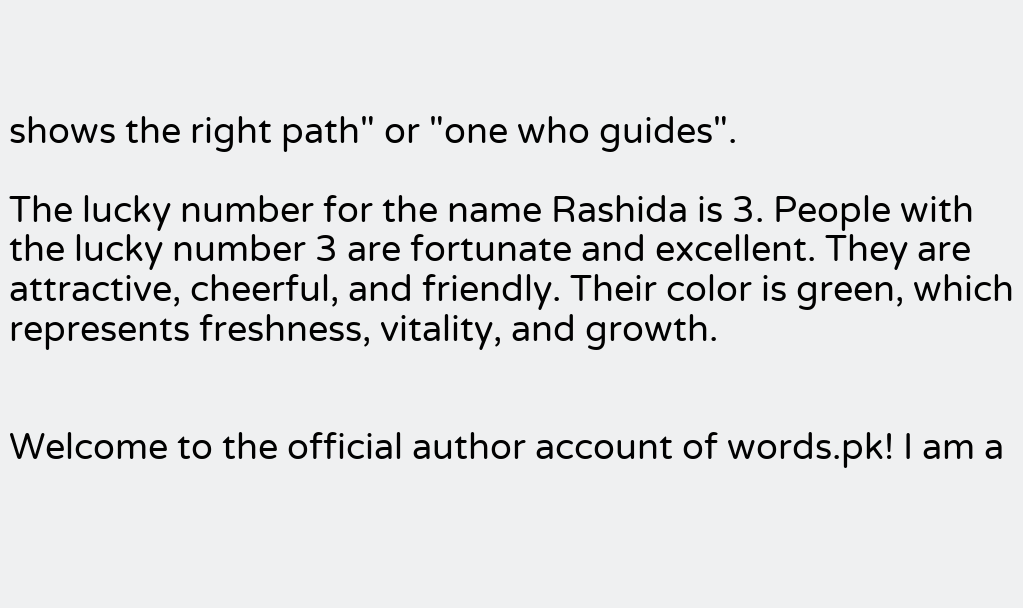shows the right path" or "one who guides".

The lucky number for the name Rashida is 3. People with the lucky number 3 are fortunate and excellent. They are attractive, cheerful, and friendly. Their color is green, which represents freshness, vitality, and growth.


Welcome to the official author account of words.pk! I am a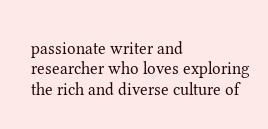passionate writer and researcher who loves exploring the rich and diverse culture of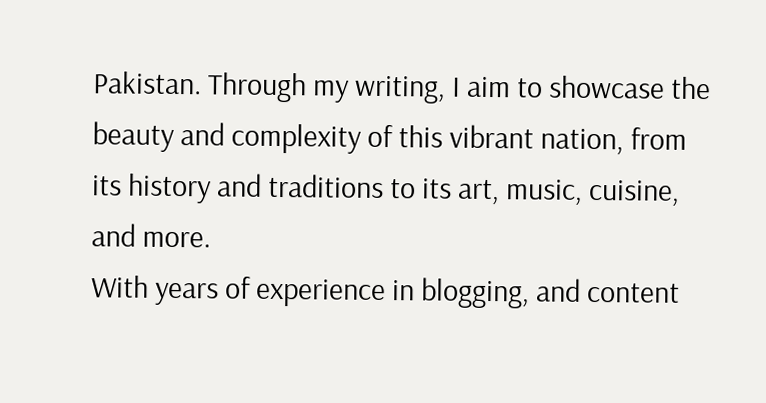Pakistan. Through my writing, I aim to showcase the beauty and complexity of this vibrant nation, from its history and traditions to its art, music, cuisine, and more.
With years of experience in blogging, and content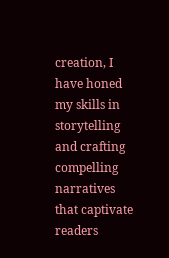creation, I have honed my skills in storytelling and crafting compelling narratives that captivate readers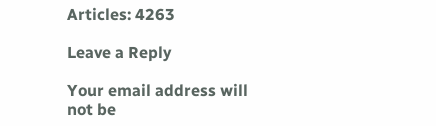Articles: 4263

Leave a Reply

Your email address will not be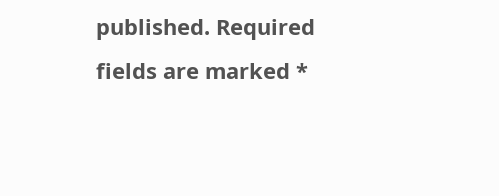published. Required fields are marked *